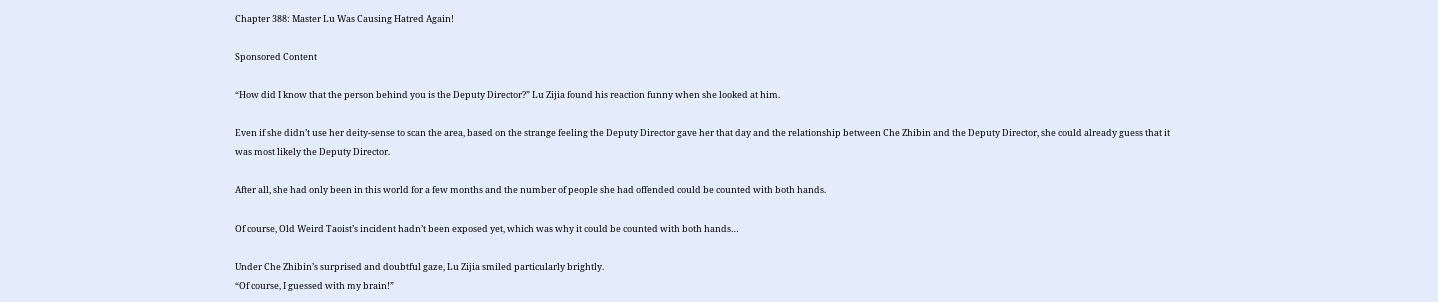Chapter 388: Master Lu Was Causing Hatred Again!

Sponsored Content

“How did I know that the person behind you is the Deputy Director?” Lu Zijia found his reaction funny when she looked at him.

Even if she didn’t use her deity-sense to scan the area, based on the strange feeling the Deputy Director gave her that day and the relationship between Che Zhibin and the Deputy Director, she could already guess that it was most likely the Deputy Director.

After all, she had only been in this world for a few months and the number of people she had offended could be counted with both hands.

Of course, Old Weird Taoist’s incident hadn’t been exposed yet, which was why it could be counted with both hands…

Under Che Zhibin’s surprised and doubtful gaze, Lu Zijia smiled particularly brightly.
“Of course, I guessed with my brain!”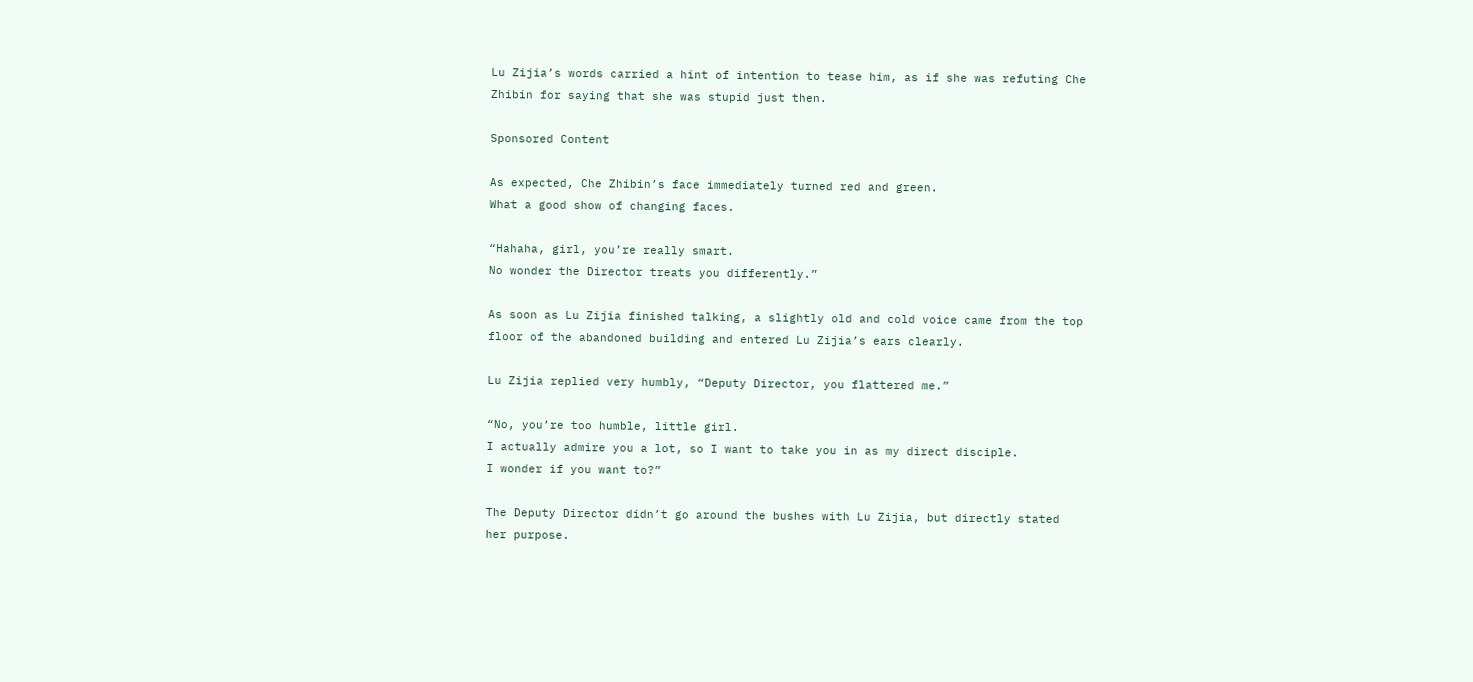Lu Zijia’s words carried a hint of intention to tease him, as if she was refuting Che Zhibin for saying that she was stupid just then.

Sponsored Content

As expected, Che Zhibin’s face immediately turned red and green.
What a good show of changing faces.

“Hahaha, girl, you’re really smart.
No wonder the Director treats you differently.”

As soon as Lu Zijia finished talking, a slightly old and cold voice came from the top floor of the abandoned building and entered Lu Zijia’s ears clearly.

Lu Zijia replied very humbly, “Deputy Director, you flattered me.”

“No, you’re too humble, little girl.
I actually admire you a lot, so I want to take you in as my direct disciple.
I wonder if you want to?”

The Deputy Director didn’t go around the bushes with Lu Zijia, but directly stated her purpose.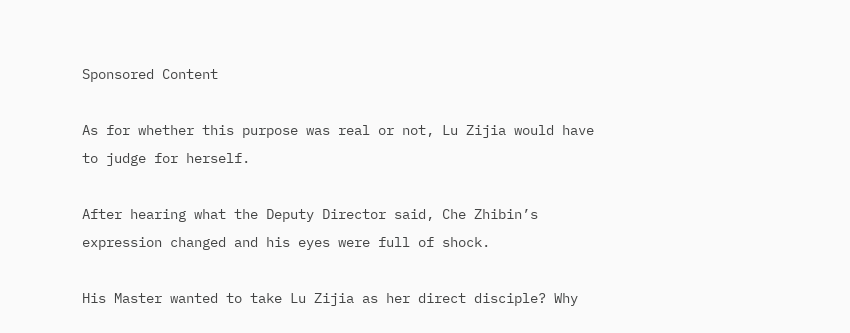Sponsored Content

As for whether this purpose was real or not, Lu Zijia would have to judge for herself.

After hearing what the Deputy Director said, Che Zhibin’s expression changed and his eyes were full of shock.

His Master wanted to take Lu Zijia as her direct disciple? Why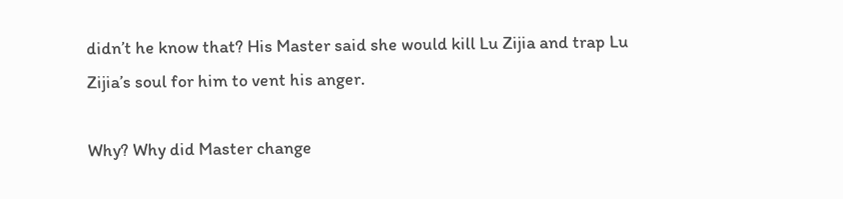didn’t he know that? His Master said she would kill Lu Zijia and trap Lu Zijia’s soul for him to vent his anger.

Why? Why did Master change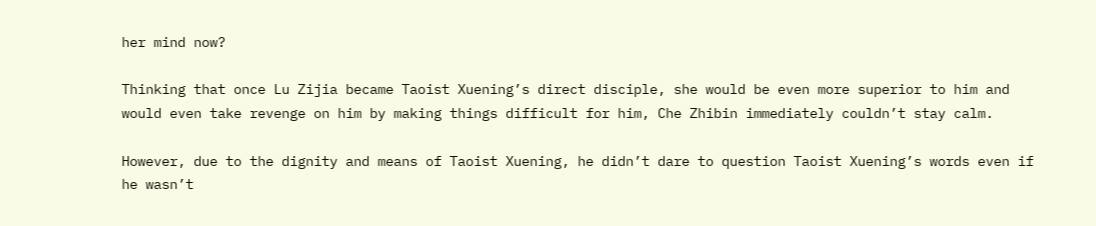her mind now?

Thinking that once Lu Zijia became Taoist Xuening’s direct disciple, she would be even more superior to him and would even take revenge on him by making things difficult for him, Che Zhibin immediately couldn’t stay calm.

However, due to the dignity and means of Taoist Xuening, he didn’t dare to question Taoist Xuening’s words even if he wasn’t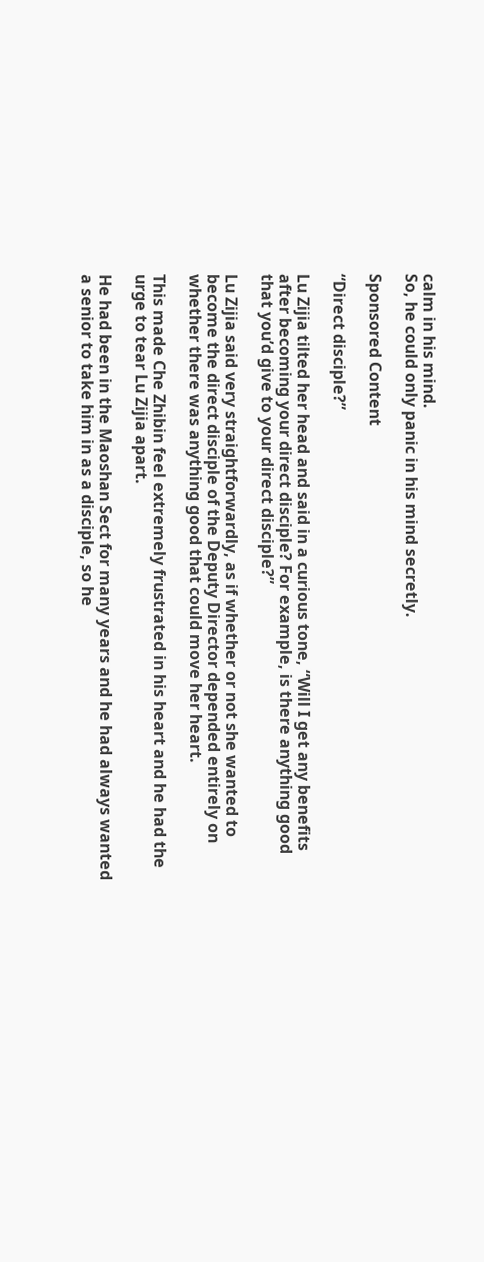calm in his mind.
So, he could only panic in his mind secretly.

Sponsored Content

“Direct disciple?”

Lu Zijia tilted her head and said in a curious tone, “Will I get any benefits after becoming your direct disciple? For example, is there anything good that you’d give to your direct disciple?”

Lu Zijia said very straightforwardly, as if whether or not she wanted to become the direct disciple of the Deputy Director depended entirely on whether there was anything good that could move her heart.

This made Che Zhibin feel extremely frustrated in his heart and he had the urge to tear Lu Zijia apart.

He had been in the Maoshan Sect for many years and he had always wanted a senior to take him in as a disciple, so he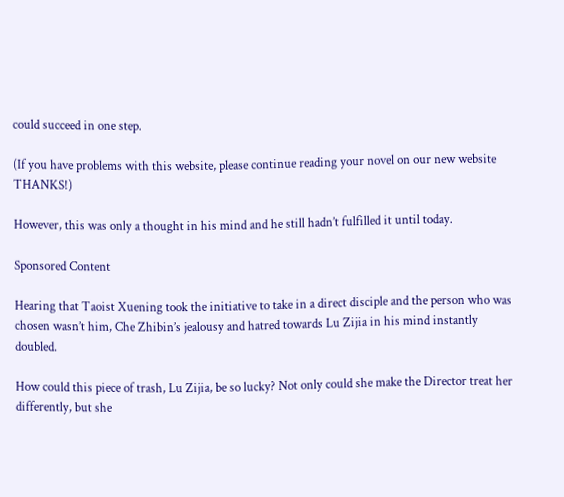could succeed in one step.

(If you have problems with this website, please continue reading your novel on our new website THANKS!)

However, this was only a thought in his mind and he still hadn’t fulfilled it until today.

Sponsored Content

Hearing that Taoist Xuening took the initiative to take in a direct disciple and the person who was chosen wasn’t him, Che Zhibin’s jealousy and hatred towards Lu Zijia in his mind instantly doubled.

How could this piece of trash, Lu Zijia, be so lucky? Not only could she make the Director treat her differently, but she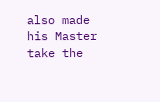also made his Master take the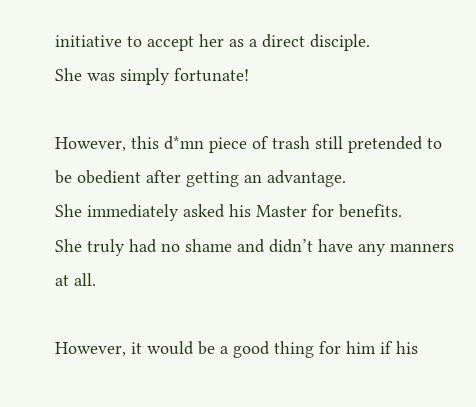initiative to accept her as a direct disciple.
She was simply fortunate!

However, this d*mn piece of trash still pretended to be obedient after getting an advantage.
She immediately asked his Master for benefits.
She truly had no shame and didn’t have any manners at all.

However, it would be a good thing for him if his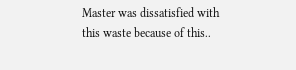Master was dissatisfied with this waste because of this..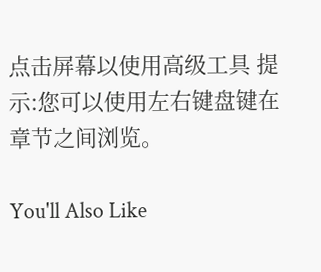点击屏幕以使用高级工具 提示:您可以使用左右键盘键在章节之间浏览。

You'll Also Like